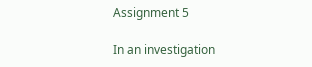Assignment 5

In an investigation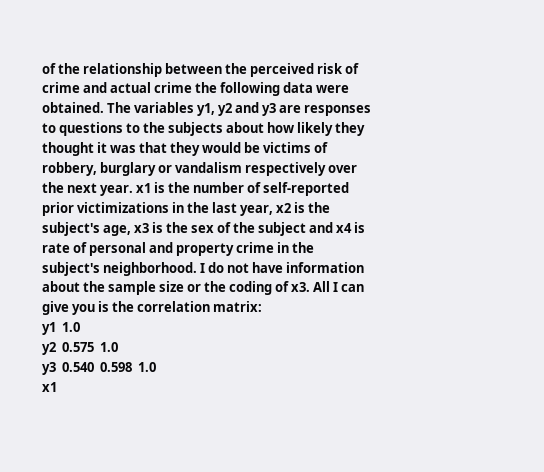of the relationship between the perceived risk of crime and actual crime the following data were obtained. The variables y1, y2 and y3 are responses to questions to the subjects about how likely they thought it was that they would be victims of robbery, burglary or vandalism respectively over the next year. x1 is the number of self-reported prior victimizations in the last year, x2 is the subject's age, x3 is the sex of the subject and x4 is rate of personal and property crime in the subject's neighborhood. I do not have information about the sample size or the coding of x3. All I can give you is the correlation matrix:
y1  1.0
y2  0.575  1.0
y3  0.540  0.598  1.0
x1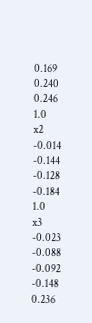0.169  0.240  0.246  1.0
x2 -0.014 -0.144 -0.128 -0.184  1.0
x3 -0.023 -0.088 -0.092 -0.148  0.236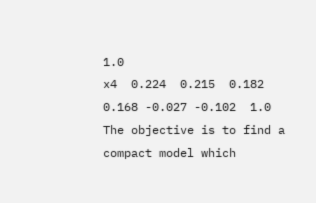1.0
x4  0.224  0.215  0.182  0.168 -0.027 -0.102  1.0
The objective is to find a compact model which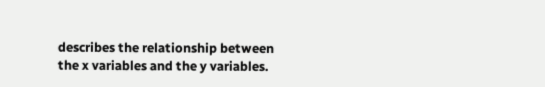describes the relationship between the x variables and the y variables.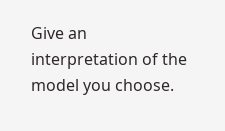Give an interpretation of the model you choose.